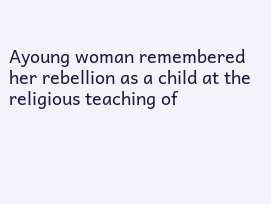Ayoung woman remembered her rebellion as a child at the religious teaching of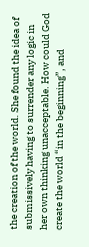the creation of the world. She found the idea of submissively having to surrender any logic in her own thinking unacceptable. How could God create the world “in the beginning”, and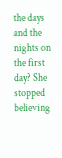the days and the nights on the first day? She stopped believing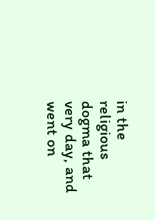in the religious dogma that very day, and went on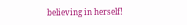believing in herself!